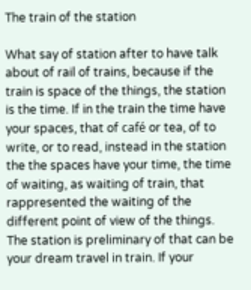The train of the station

What say of station after to have talk about of rail of trains, because if the train is space of the things, the station is the time. If in the train the time have your spaces, that of café or tea, of to write, or to read, instead in the station the the spaces have your time, the time of waiting, as waiting of train, that rappresented the waiting of the different point of view of the things. The station is preliminary of that can be your dream travel in train. If your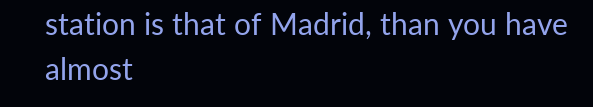station is that of Madrid, than you have almost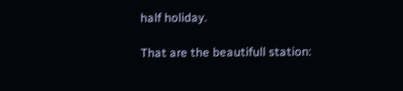half holiday.

That are the beautifull station: